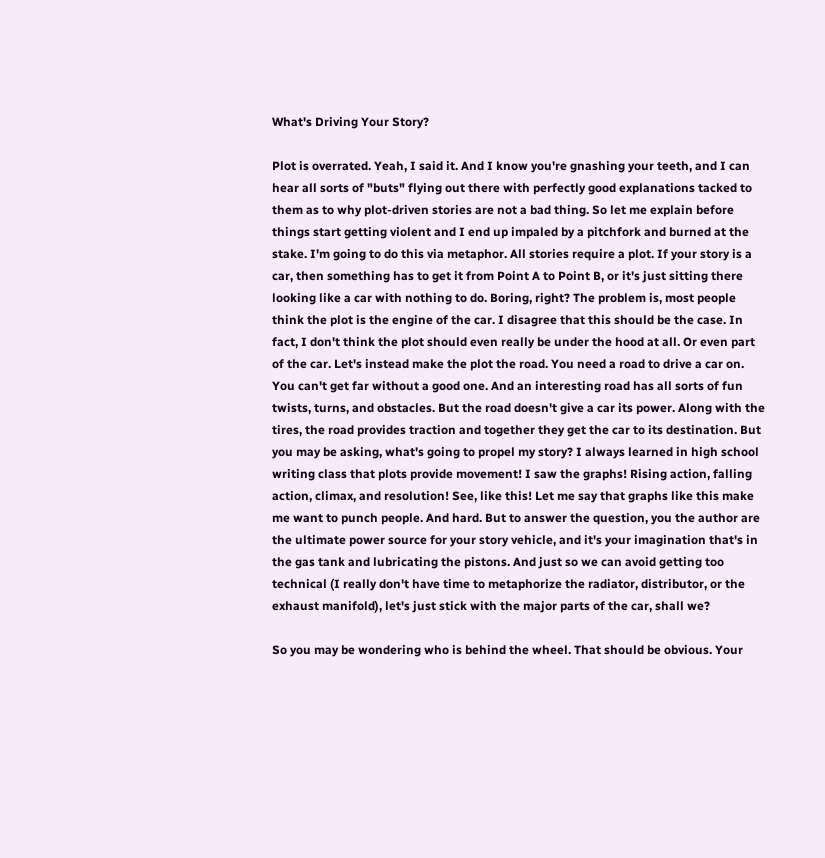What's Driving Your Story?

Plot is overrated. Yeah, I said it. And I know you're gnashing your teeth, and I can hear all sorts of "buts" flying out there with perfectly good explanations tacked to them as to why plot-driven stories are not a bad thing. So let me explain before things start getting violent and I end up impaled by a pitchfork and burned at the stake. I'm going to do this via metaphor. All stories require a plot. If your story is a car, then something has to get it from Point A to Point B, or it's just sitting there looking like a car with nothing to do. Boring, right? The problem is, most people think the plot is the engine of the car. I disagree that this should be the case. In fact, I don't think the plot should even really be under the hood at all. Or even part of the car. Let's instead make the plot the road. You need a road to drive a car on. You can't get far without a good one. And an interesting road has all sorts of fun twists, turns, and obstacles. But the road doesn't give a car its power. Along with the tires, the road provides traction and together they get the car to its destination. But you may be asking, what's going to propel my story? I always learned in high school writing class that plots provide movement! I saw the graphs! Rising action, falling action, climax, and resolution! See, like this! Let me say that graphs like this make me want to punch people. And hard. But to answer the question, you the author are the ultimate power source for your story vehicle, and it's your imagination that's in the gas tank and lubricating the pistons. And just so we can avoid getting too technical (I really don't have time to metaphorize the radiator, distributor, or the exhaust manifold), let's just stick with the major parts of the car, shall we?

So you may be wondering who is behind the wheel. That should be obvious. Your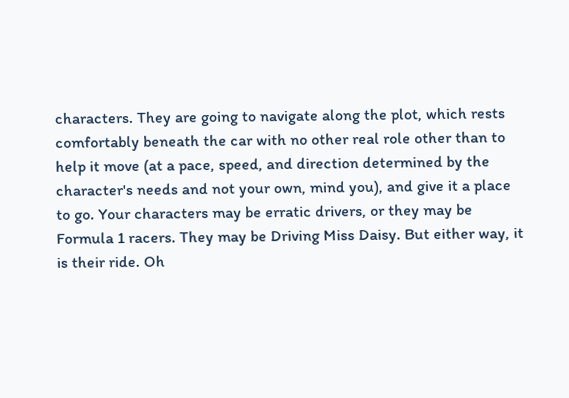characters. They are going to navigate along the plot, which rests comfortably beneath the car with no other real role other than to help it move (at a pace, speed, and direction determined by the character's needs and not your own, mind you), and give it a place to go. Your characters may be erratic drivers, or they may be Formula 1 racers. They may be Driving Miss Daisy. But either way, it is their ride. Oh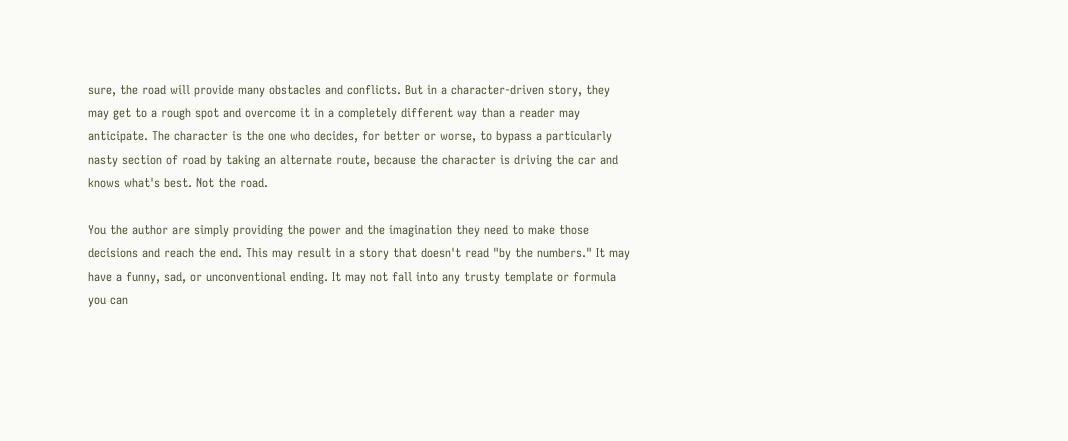sure, the road will provide many obstacles and conflicts. But in a character-driven story, they may get to a rough spot and overcome it in a completely different way than a reader may anticipate. The character is the one who decides, for better or worse, to bypass a particularly nasty section of road by taking an alternate route, because the character is driving the car and knows what's best. Not the road.

You the author are simply providing the power and the imagination they need to make those decisions and reach the end. This may result in a story that doesn't read "by the numbers." It may have a funny, sad, or unconventional ending. It may not fall into any trusty template or formula you can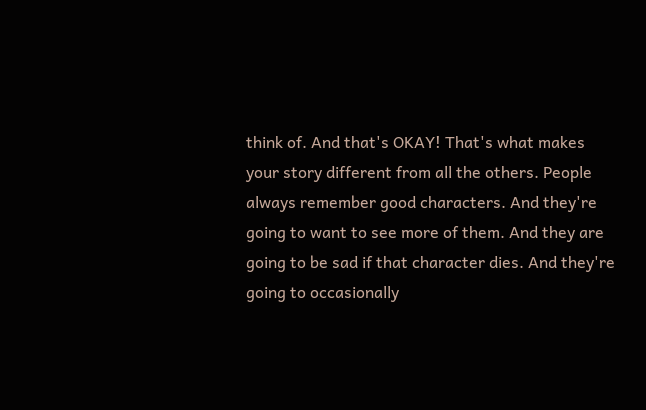think of. And that's OKAY! That's what makes your story different from all the others. People always remember good characters. And they're going to want to see more of them. And they are going to be sad if that character dies. And they're going to occasionally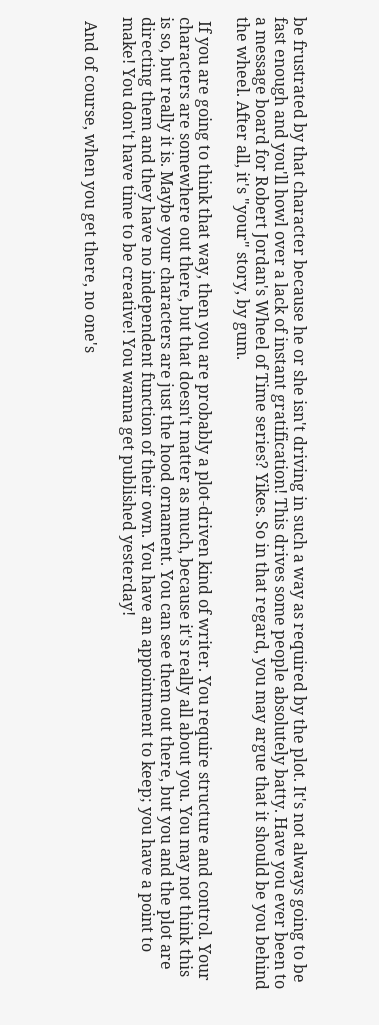be frustrated by that character because he or she isn't driving in such a way as required by the plot. It's not always going to be fast enough and you'll howl over a lack of instant gratification! This drives some people absolutely batty. Have you ever been to a message board for Robert Jordan's Wheel of Time series? Yikes. So in that regard, you may argue that it should be you behind the wheel. After all, it's "your" story, by gum.

 If you are going to think that way, then you are probably a plot-driven kind of writer. You require structure and control. Your characters are somewhere out there, but that doesn't matter as much, because it's really all about you. You may not think this is so, but really it is. Maybe your characters are just the hood ornament. You can see them out there, but you and the plot are directing them and they have no independent function of their own. You have an appointment to keep; you have a point to make! You don't have time to be creative! You wanna get published yesterday!

 And of course, when you get there, no one's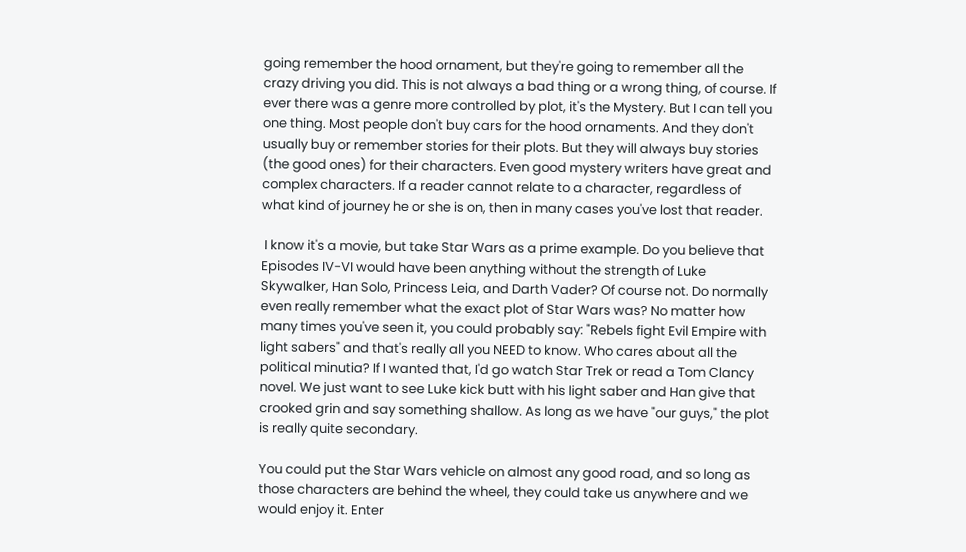going remember the hood ornament, but they're going to remember all the crazy driving you did. This is not always a bad thing or a wrong thing, of course. If ever there was a genre more controlled by plot, it's the Mystery. But I can tell you one thing. Most people don't buy cars for the hood ornaments. And they don't usually buy or remember stories for their plots. But they will always buy stories (the good ones) for their characters. Even good mystery writers have great and complex characters. If a reader cannot relate to a character, regardless of what kind of journey he or she is on, then in many cases you've lost that reader.

 I know it's a movie, but take Star Wars as a prime example. Do you believe that Episodes IV-VI would have been anything without the strength of Luke Skywalker, Han Solo, Princess Leia, and Darth Vader? Of course not. Do normally even really remember what the exact plot of Star Wars was? No matter how many times you've seen it, you could probably say: "Rebels fight Evil Empire with light sabers" and that's really all you NEED to know. Who cares about all the political minutia? If I wanted that, I'd go watch Star Trek or read a Tom Clancy novel. We just want to see Luke kick butt with his light saber and Han give that crooked grin and say something shallow. As long as we have "our guys," the plot is really quite secondary.

You could put the Star Wars vehicle on almost any good road, and so long as those characters are behind the wheel, they could take us anywhere and we would enjoy it. Enter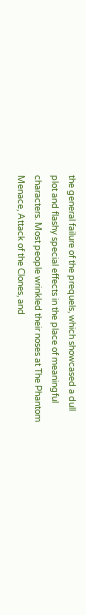the general failure of the prequels, which showcased a dull plot and flashy special effects in the place of meaningful characters. Most people wrinkled their noses at The Phantom Menace, Attack of the Clones, and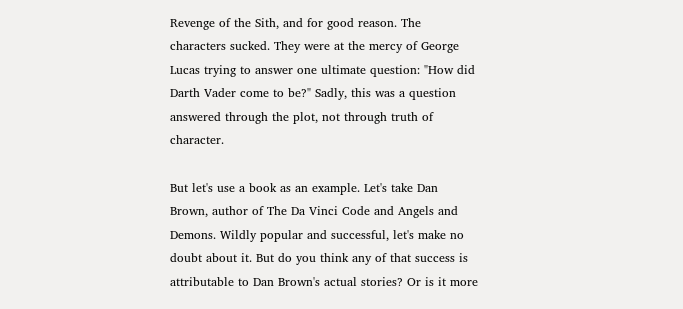Revenge of the Sith, and for good reason. The characters sucked. They were at the mercy of George Lucas trying to answer one ultimate question: "How did Darth Vader come to be?" Sadly, this was a question answered through the plot, not through truth of character.

But let's use a book as an example. Let's take Dan Brown, author of The Da Vinci Code and Angels and Demons. Wildly popular and successful, let's make no doubt about it. But do you think any of that success is attributable to Dan Brown's actual stories? Or is it more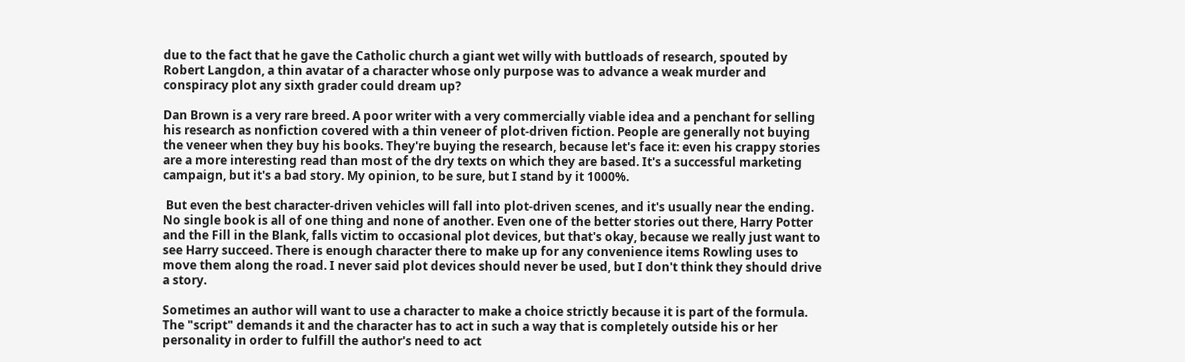due to the fact that he gave the Catholic church a giant wet willy with buttloads of research, spouted by Robert Langdon, a thin avatar of a character whose only purpose was to advance a weak murder and conspiracy plot any sixth grader could dream up?

Dan Brown is a very rare breed. A poor writer with a very commercially viable idea and a penchant for selling his research as nonfiction covered with a thin veneer of plot-driven fiction. People are generally not buying the veneer when they buy his books. They're buying the research, because let's face it: even his crappy stories are a more interesting read than most of the dry texts on which they are based. It's a successful marketing campaign, but it's a bad story. My opinion, to be sure, but I stand by it 1000%.

 But even the best character-driven vehicles will fall into plot-driven scenes, and it's usually near the ending. No single book is all of one thing and none of another. Even one of the better stories out there, Harry Potter and the Fill in the Blank, falls victim to occasional plot devices, but that's okay, because we really just want to see Harry succeed. There is enough character there to make up for any convenience items Rowling uses to move them along the road. I never said plot devices should never be used, but I don't think they should drive a story.

Sometimes an author will want to use a character to make a choice strictly because it is part of the formula. The "script" demands it and the character has to act in such a way that is completely outside his or her personality in order to fulfill the author's need to act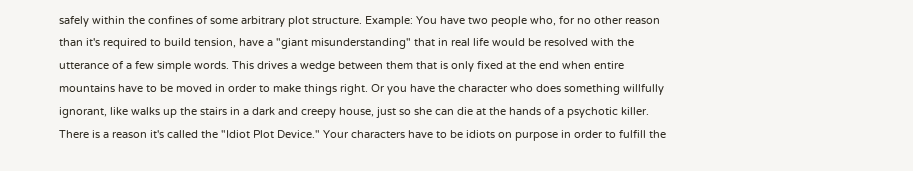safely within the confines of some arbitrary plot structure. Example: You have two people who, for no other reason than it's required to build tension, have a "giant misunderstanding" that in real life would be resolved with the utterance of a few simple words. This drives a wedge between them that is only fixed at the end when entire mountains have to be moved in order to make things right. Or you have the character who does something willfully ignorant, like walks up the stairs in a dark and creepy house, just so she can die at the hands of a psychotic killer. There is a reason it's called the "Idiot Plot Device." Your characters have to be idiots on purpose in order to fulfill the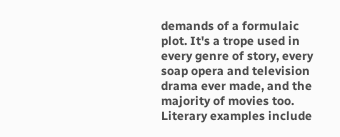demands of a formulaic plot. It's a trope used in every genre of story, every soap opera and television drama ever made, and the majority of movies too. Literary examples include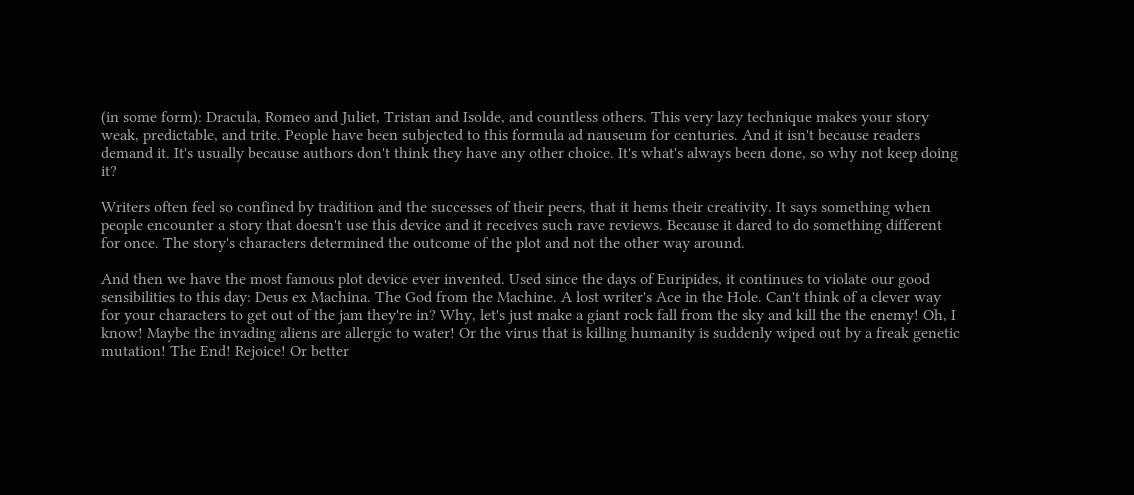(in some form): Dracula, Romeo and Juliet, Tristan and Isolde, and countless others. This very lazy technique makes your story weak, predictable, and trite. People have been subjected to this formula ad nauseum for centuries. And it isn't because readers demand it. It's usually because authors don't think they have any other choice. It's what's always been done, so why not keep doing it?

Writers often feel so confined by tradition and the successes of their peers, that it hems their creativity. It says something when people encounter a story that doesn't use this device and it receives such rave reviews. Because it dared to do something different for once. The story's characters determined the outcome of the plot and not the other way around.

And then we have the most famous plot device ever invented. Used since the days of Euripides, it continues to violate our good sensibilities to this day: Deus ex Machina. The God from the Machine. A lost writer's Ace in the Hole. Can't think of a clever way for your characters to get out of the jam they're in? Why, let's just make a giant rock fall from the sky and kill the the enemy! Oh, I know! Maybe the invading aliens are allergic to water! Or the virus that is killing humanity is suddenly wiped out by a freak genetic mutation! The End! Rejoice! Or better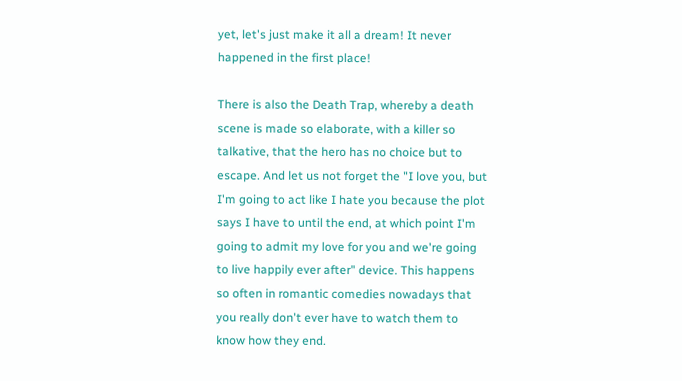yet, let's just make it all a dream! It never happened in the first place!

There is also the Death Trap, whereby a death scene is made so elaborate, with a killer so talkative, that the hero has no choice but to escape. And let us not forget the "I love you, but I'm going to act like I hate you because the plot says I have to until the end, at which point I'm going to admit my love for you and we're going to live happily ever after" device. This happens so often in romantic comedies nowadays that you really don't ever have to watch them to know how they end.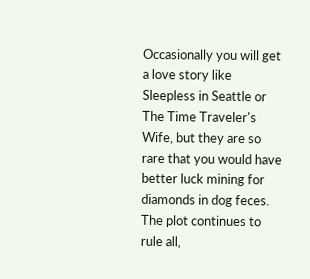Occasionally you will get a love story like Sleepless in Seattle or The Time Traveler's Wife, but they are so rare that you would have better luck mining for diamonds in dog feces. The plot continues to rule all,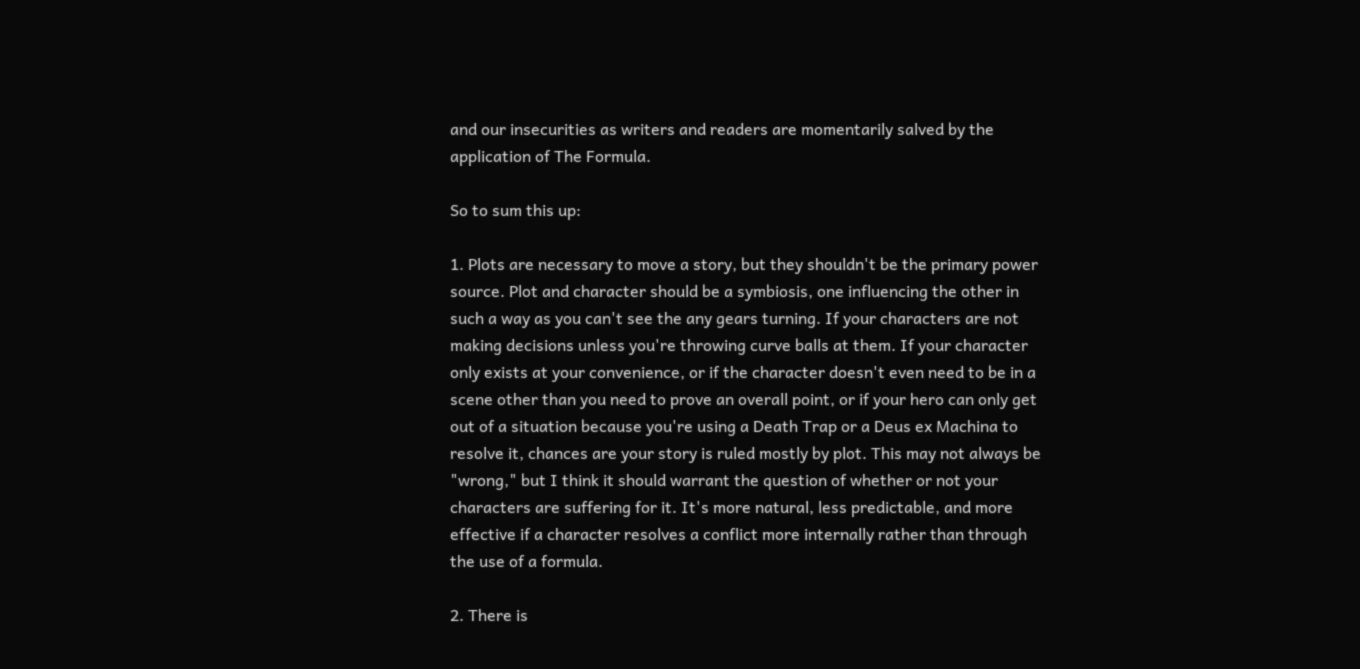and our insecurities as writers and readers are momentarily salved by the application of The Formula.

So to sum this up:

1. Plots are necessary to move a story, but they shouldn't be the primary power source. Plot and character should be a symbiosis, one influencing the other in such a way as you can't see the any gears turning. If your characters are not making decisions unless you're throwing curve balls at them. If your character only exists at your convenience, or if the character doesn't even need to be in a scene other than you need to prove an overall point, or if your hero can only get out of a situation because you're using a Death Trap or a Deus ex Machina to resolve it, chances are your story is ruled mostly by plot. This may not always be "wrong," but I think it should warrant the question of whether or not your characters are suffering for it. It's more natural, less predictable, and more effective if a character resolves a conflict more internally rather than through the use of a formula.

2. There is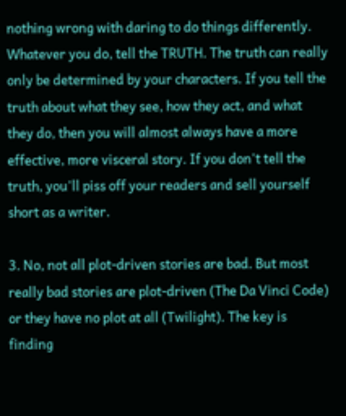nothing wrong with daring to do things differently. Whatever you do, tell the TRUTH. The truth can really only be determined by your characters. If you tell the truth about what they see, how they act, and what they do, then you will almost always have a more effective, more visceral story. If you don't tell the truth, you'll piss off your readers and sell yourself short as a writer.

3. No, not all plot-driven stories are bad. But most really bad stories are plot-driven (The Da Vinci Code) or they have no plot at all (Twilight). The key is finding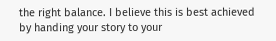the right balance. I believe this is best achieved by handing your story to your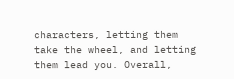characters, letting them take the wheel, and letting them lead you. Overall,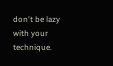don't be lazy with your technique.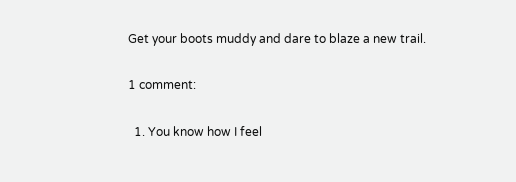Get your boots muddy and dare to blaze a new trail.

1 comment:

  1. You know how I feel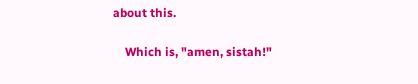about this.

    Which is, "amen, sistah!"